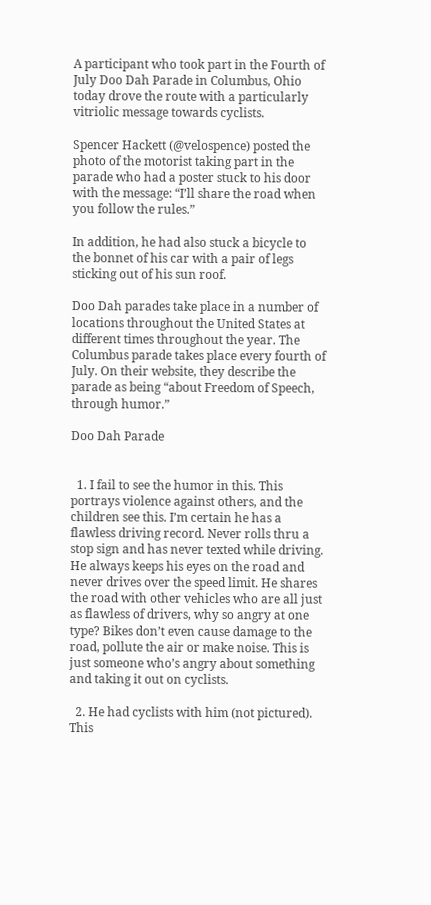A participant who took part in the Fourth of July Doo Dah Parade in Columbus, Ohio today drove the route with a particularly vitriolic message towards cyclists.

Spencer Hackett (@velospence) posted the photo of the motorist taking part in the parade who had a poster stuck to his door with the message: “I’ll share the road when you follow the rules.”

In addition, he had also stuck a bicycle to the bonnet of his car with a pair of legs sticking out of his sun roof.

Doo Dah parades take place in a number of locations throughout the United States at different times throughout the year. The Columbus parade takes place every fourth of July. On their website, they describe the parade as being “about Freedom of Speech, through humor.”

Doo Dah Parade


  1. I fail to see the humor in this. This portrays violence against others, and the children see this. I’m certain he has a flawless driving record. Never rolls thru a stop sign and has never texted while driving. He always keeps his eyes on the road and never drives over the speed limit. He shares the road with other vehicles who are all just as flawless of drivers, why so angry at one type? Bikes don’t even cause damage to the road, pollute the air or make noise. This is just someone who’s angry about something and taking it out on cyclists.

  2. He had cyclists with him (not pictured). This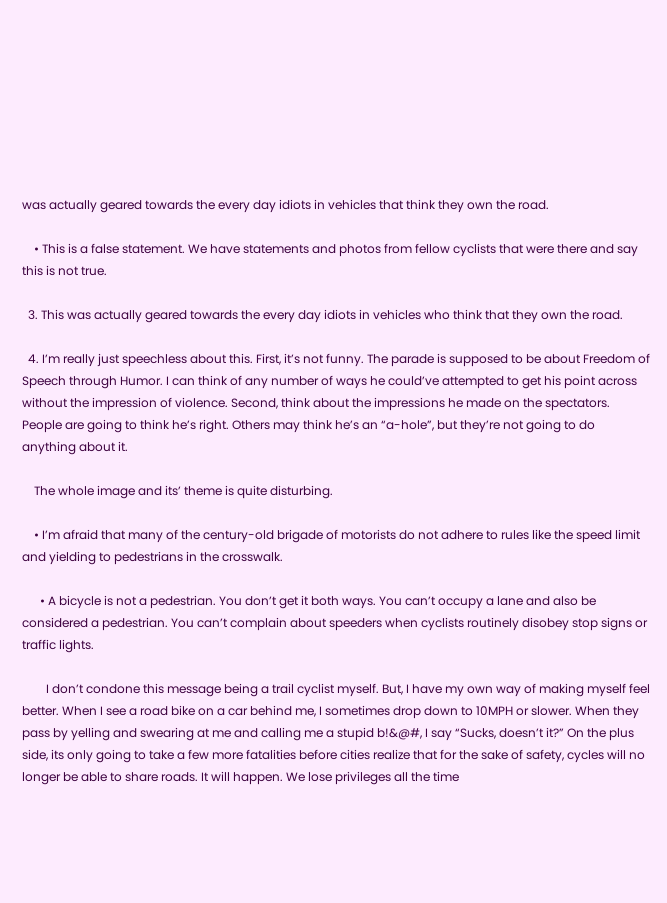was actually geared towards the every day idiots in vehicles that think they own the road.

    • This is a false statement. We have statements and photos from fellow cyclists that were there and say this is not true.

  3. This was actually geared towards the every day idiots in vehicles who think that they own the road.

  4. I’m really just speechless about this. First, it’s not funny. The parade is supposed to be about Freedom of Speech through Humor. I can think of any number of ways he could’ve attempted to get his point across without the impression of violence. Second, think about the impressions he made on the spectators. People are going to think he’s right. Others may think he’s an “a-hole”, but they’re not going to do anything about it.

    The whole image and its’ theme is quite disturbing.

    • I’m afraid that many of the century-old brigade of motorists do not adhere to rules like the speed limit and yielding to pedestrians in the crosswalk.

      • A bicycle is not a pedestrian. You don’t get it both ways. You can’t occupy a lane and also be considered a pedestrian. You can’t complain about speeders when cyclists routinely disobey stop signs or traffic lights.

        I don’t condone this message being a trail cyclist myself. But, I have my own way of making myself feel better. When I see a road bike on a car behind me, I sometimes drop down to 10MPH or slower. When they pass by yelling and swearing at me and calling me a stupid b!&@#, I say “Sucks, doesn’t it?” On the plus side, its only going to take a few more fatalities before cities realize that for the sake of safety, cycles will no longer be able to share roads. It will happen. We lose privileges all the time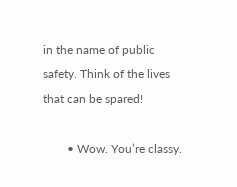in the name of public safety. Think of the lives that can be spared!

        • Wow. You’re classy.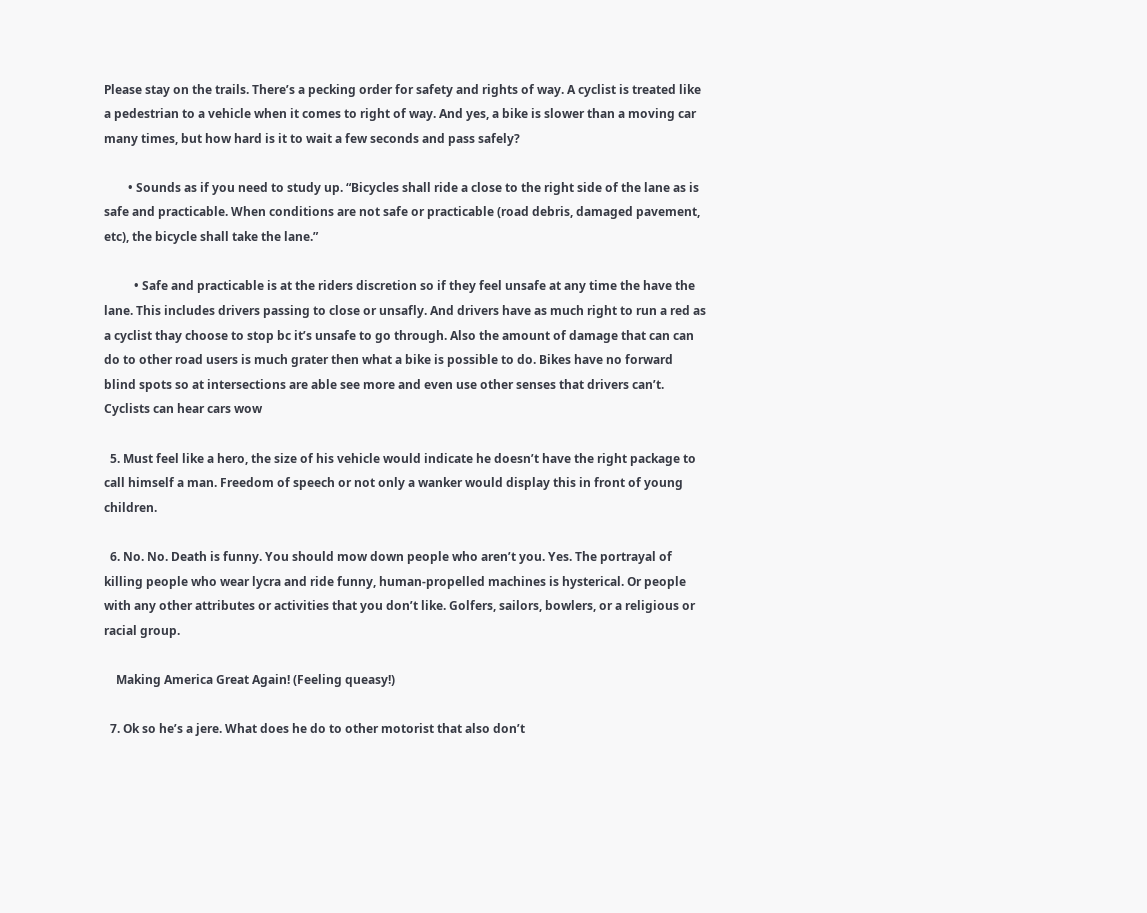Please stay on the trails. There’s a pecking order for safety and rights of way. A cyclist is treated like a pedestrian to a vehicle when it comes to right of way. And yes, a bike is slower than a moving car many times, but how hard is it to wait a few seconds and pass safely?

        • Sounds as if you need to study up. “Bicycles shall ride a close to the right side of the lane as is safe and practicable. When conditions are not safe or practicable (road debris, damaged pavement, etc), the bicycle shall take the lane.”

          • Safe and practicable is at the riders discretion so if they feel unsafe at any time the have the lane. This includes drivers passing to close or unsafly. And drivers have as much right to run a red as a cyclist thay choose to stop bc it’s unsafe to go through. Also the amount of damage that can can do to other road users is much grater then what a bike is possible to do. Bikes have no forward blind spots so at intersections are able see more and even use other senses that drivers can’t. Cyclists can hear cars wow

  5. Must feel like a hero, the size of his vehicle would indicate he doesn’t have the right package to call himself a man. Freedom of speech or not only a wanker would display this in front of young children.

  6. No. No. Death is funny. You should mow down people who aren’t you. Yes. The portrayal of killing people who wear lycra and ride funny, human-propelled machines is hysterical. Or people with any other attributes or activities that you don’t like. Golfers, sailors, bowlers, or a religious or racial group.

    Making America Great Again! (Feeling queasy!)

  7. Ok so he’s a jere. What does he do to other motorist that also don’t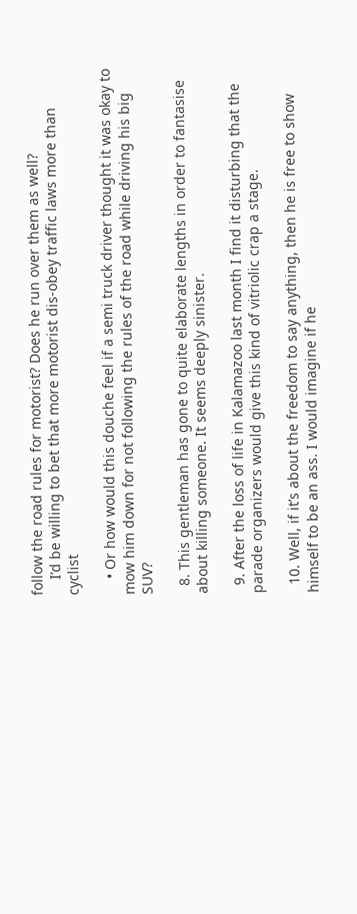follow the road rules for motorist? Does he run over them as well?
    I’d be willing to bet that more motorist dis-obey traffic laws more than cyclist

    • Or how would this douche feel if a semi truck driver thought it was okay to mow him down for not following the rules of the road while driving his big SUV?

  8. This gentleman has gone to quite elaborate lengths in order to fantasise about killing someone. It seems deeply sinister.

  9. After the loss of life in Kalamazoo last month I find it disturbing that the parade organizers would give this kind of vitriolic crap a stage.

  10. Well, if it’s about the freedom to say anything, then he is free to show himself to be an ass. I would imagine if he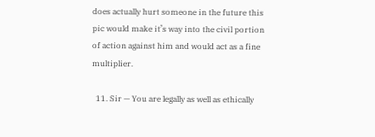does actually hurt someone in the future this pic would make it’s way into the civil portion of action against him and would act as a fine multiplier.

  11. Sir — You are legally as well as ethically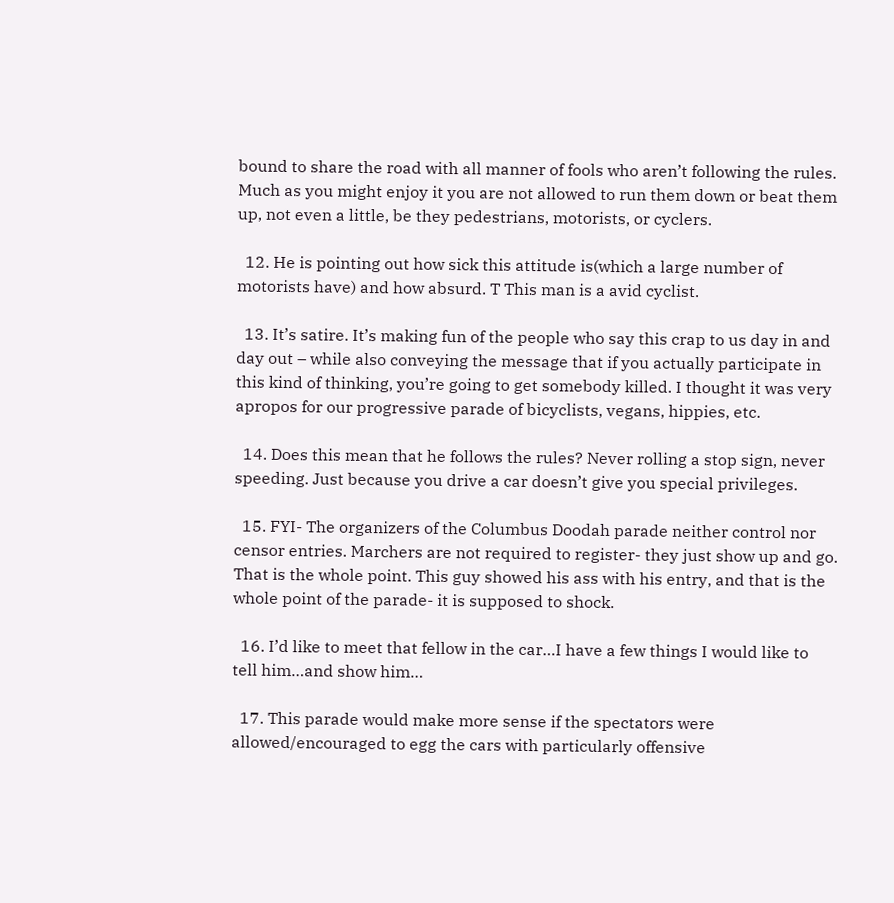bound to share the road with all manner of fools who aren’t following the rules. Much as you might enjoy it you are not allowed to run them down or beat them up, not even a little, be they pedestrians, motorists, or cyclers.

  12. He is pointing out how sick this attitude is(which a large number of motorists have) and how absurd. T This man is a avid cyclist.

  13. It’s satire. It’s making fun of the people who say this crap to us day in and day out – while also conveying the message that if you actually participate in this kind of thinking, you’re going to get somebody killed. I thought it was very apropos for our progressive parade of bicyclists, vegans, hippies, etc.

  14. Does this mean that he follows the rules? Never rolling a stop sign, never speeding. Just because you drive a car doesn’t give you special privileges.

  15. FYI- The organizers of the Columbus Doodah parade neither control nor censor entries. Marchers are not required to register- they just show up and go. That is the whole point. This guy showed his ass with his entry, and that is the whole point of the parade- it is supposed to shock.

  16. I’d like to meet that fellow in the car…I have a few things I would like to tell him…and show him…

  17. This parade would make more sense if the spectators were allowed/encouraged to egg the cars with particularly offensive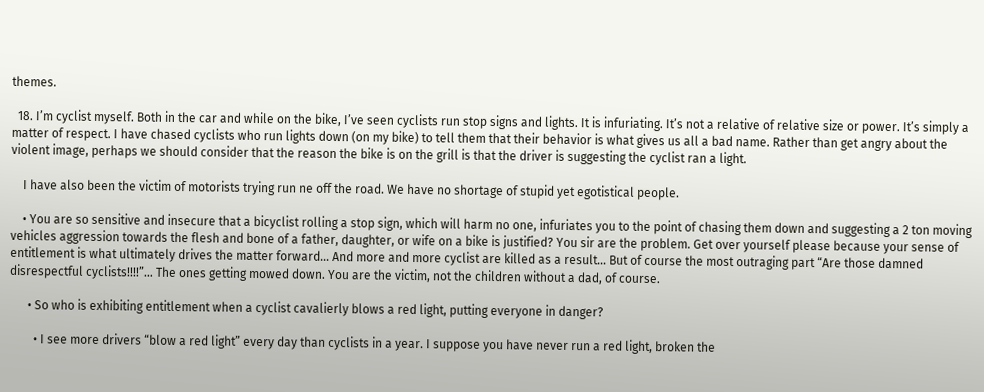themes.

  18. I’m cyclist myself. Both in the car and while on the bike, I’ve seen cyclists run stop signs and lights. It is infuriating. It’s not a relative of relative size or power. It’s simply a matter of respect. I have chased cyclists who run lights down (on my bike) to tell them that their behavior is what gives us all a bad name. Rather than get angry about the violent image, perhaps we should consider that the reason the bike is on the grill is that the driver is suggesting the cyclist ran a light.

    I have also been the victim of motorists trying run ne off the road. We have no shortage of stupid yet egotistical people.

    • You are so sensitive and insecure that a bicyclist rolling a stop sign, which will harm no one, infuriates you to the point of chasing them down and suggesting a 2 ton moving vehicles aggression towards the flesh and bone of a father, daughter, or wife on a bike is justified? You sir are the problem. Get over yourself please because your sense of entitlement is what ultimately drives the matter forward… And more and more cyclist are killed as a result… But of course the most outraging part “Are those damned disrespectful cyclists!!!!”… The ones getting mowed down. You are the victim, not the children without a dad, of course.

      • So who is exhibiting entitlement when a cyclist cavalierly blows a red light, putting everyone in danger?

        • I see more drivers “blow a red light” every day than cyclists in a year. I suppose you have never run a red light, broken the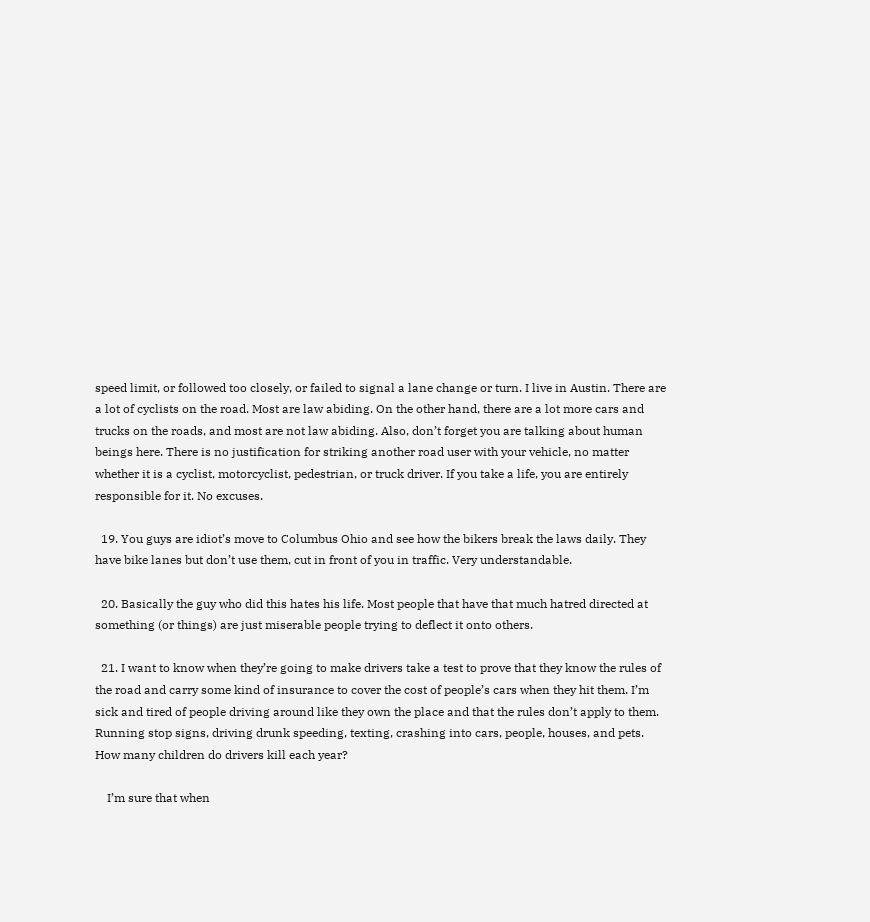speed limit, or followed too closely, or failed to signal a lane change or turn. I live in Austin. There are a lot of cyclists on the road. Most are law abiding. On the other hand, there are a lot more cars and trucks on the roads, and most are not law abiding. Also, don’t forget you are talking about human beings here. There is no justification for striking another road user with your vehicle, no matter whether it is a cyclist, motorcyclist, pedestrian, or truck driver. If you take a life, you are entirely responsible for it. No excuses.

  19. You guys are idiot’s move to Columbus Ohio and see how the bikers break the laws daily. They have bike lanes but don’t use them, cut in front of you in traffic. Very understandable.

  20. Basically the guy who did this hates his life. Most people that have that much hatred directed at something (or things) are just miserable people trying to deflect it onto others.

  21. I want to know when they’re going to make drivers take a test to prove that they know the rules of the road and carry some kind of insurance to cover the cost of people’s cars when they hit them. I’m sick and tired of people driving around like they own the place and that the rules don’t apply to them. Running stop signs, driving drunk speeding, texting, crashing into cars, people, houses, and pets. How many children do drivers kill each year?

    I’m sure that when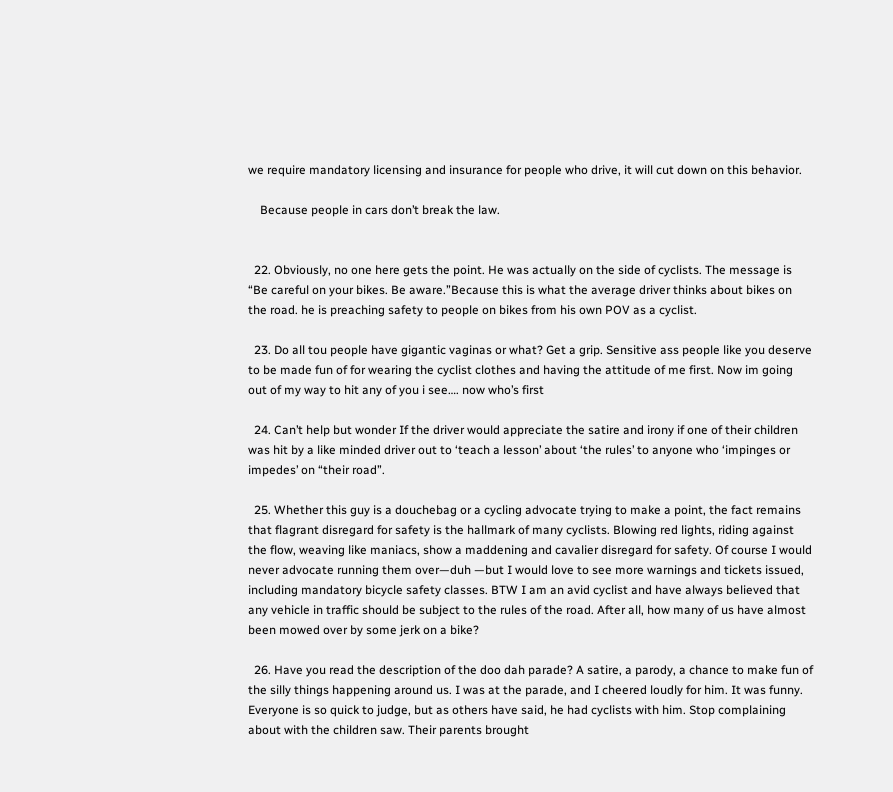we require mandatory licensing and insurance for people who drive, it will cut down on this behavior.

    Because people in cars don’t break the law.


  22. Obviously, no one here gets the point. He was actually on the side of cyclists. The message is “Be careful on your bikes. Be aware.”Because this is what the average driver thinks about bikes on the road. he is preaching safety to people on bikes from his own POV as a cyclist.

  23. Do all tou people have gigantic vaginas or what? Get a grip. Sensitive ass people like you deserve to be made fun of for wearing the cyclist clothes and having the attitude of me first. Now im going out of my way to hit any of you i see…. now who’s first

  24. Can’t help but wonder If the driver would appreciate the satire and irony if one of their children was hit by a like minded driver out to ‘teach a lesson’ about ‘the rules’ to anyone who ‘impinges or impedes’ on “their road”.

  25. Whether this guy is a douchebag or a cycling advocate trying to make a point, the fact remains that flagrant disregard for safety is the hallmark of many cyclists. Blowing red lights, riding against the flow, weaving like maniacs, show a maddening and cavalier disregard for safety. Of course I would never advocate running them over—duh —but I would love to see more warnings and tickets issued, including mandatory bicycle safety classes. BTW I am an avid cyclist and have always believed that any vehicle in traffic should be subject to the rules of the road. After all, how many of us have almost been mowed over by some jerk on a bike?

  26. Have you read the description of the doo dah parade? A satire, a parody, a chance to make fun of the silly things happening around us. I was at the parade, and I cheered loudly for him. It was funny. Everyone is so quick to judge, but as others have said, he had cyclists with him. Stop complaining about with the children saw. Their parents brought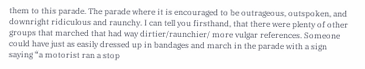them to this parade. The parade where it is encouraged to be outrageous, outspoken, and downright ridiculous and raunchy. I can tell you firsthand, that there were plenty of other groups that marched that had way dirtier/raunchier/ more vulgar references. Someone could have just as easily dressed up in bandages and march in the parade with a sign saying “a motorist ran a stop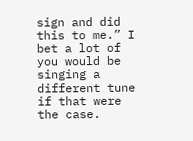sign and did this to me.” I bet a lot of you would be singing a different tune if that were the case.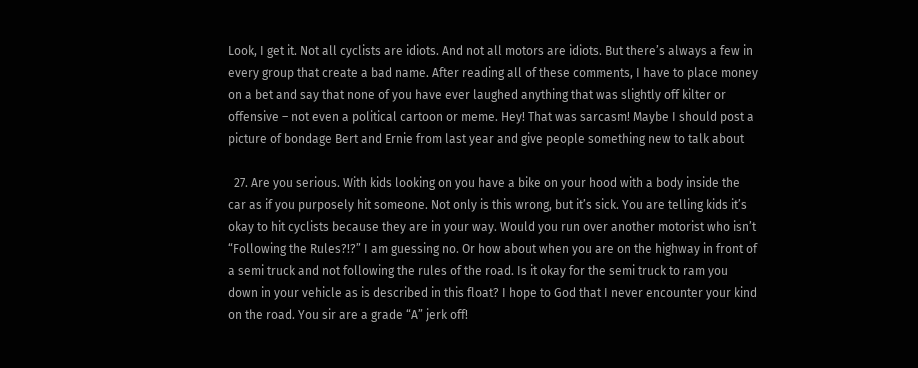Look, I get it. Not all cyclists are idiots. And not all motors are idiots. But there’s always a few in every group that create a bad name. After reading all of these comments, I have to place money on a bet and say that none of you have ever laughed anything that was slightly off kilter or offensive – not even a political cartoon or meme. Hey! That was sarcasm! Maybe I should post a picture of bondage Bert and Ernie from last year and give people something new to talk about

  27. Are you serious. With kids looking on you have a bike on your hood with a body inside the car as if you purposely hit someone. Not only is this wrong, but it’s sick. You are telling kids it’s okay to hit cyclists because they are in your way. Would you run over another motorist who isn’t “Following the Rules?!?” I am guessing no. Or how about when you are on the highway in front of a semi truck and not following the rules of the road. Is it okay for the semi truck to ram you down in your vehicle as is described in this float? I hope to God that I never encounter your kind on the road. You sir are a grade “A” jerk off!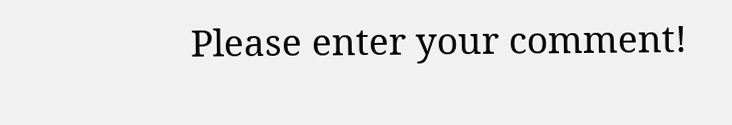Please enter your comment!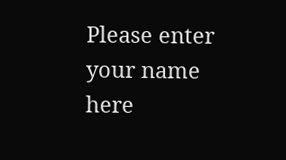Please enter your name here